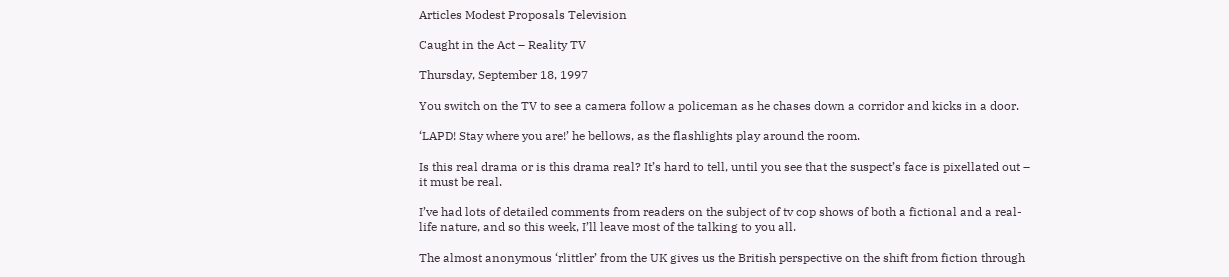Articles Modest Proposals Television

Caught in the Act – Reality TV

Thursday, September 18, 1997

You switch on the TV to see a camera follow a policeman as he chases down a corridor and kicks in a door.

‘LAPD! Stay where you are!’ he bellows, as the flashlights play around the room.

Is this real drama or is this drama real? It’s hard to tell, until you see that the suspect’s face is pixellated out – it must be real.

I’ve had lots of detailed comments from readers on the subject of tv cop shows of both a fictional and a real-life nature, and so this week, I’ll leave most of the talking to you all.

The almost anonymous ‘rlittler’ from the UK gives us the British perspective on the shift from fiction through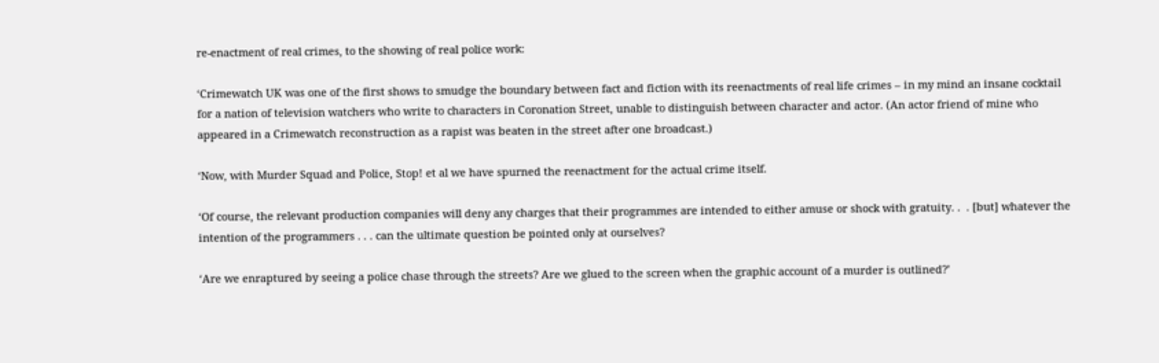re-enactment of real crimes, to the showing of real police work:

‘Crimewatch UK was one of the first shows to smudge the boundary between fact and fiction with its reenactments of real life crimes – in my mind an insane cocktail for a nation of television watchers who write to characters in Coronation Street, unable to distinguish between character and actor. (An actor friend of mine who appeared in a Crimewatch reconstruction as a rapist was beaten in the street after one broadcast.)

‘Now, with Murder Squad and Police, Stop! et al we have spurned the reenactment for the actual crime itself.

‘Of course, the relevant production companies will deny any charges that their programmes are intended to either amuse or shock with gratuity. .  . [but] whatever the intention of the programmers . . . can the ultimate question be pointed only at ourselves?

‘Are we enraptured by seeing a police chase through the streets? Are we glued to the screen when the graphic account of a murder is outlined?’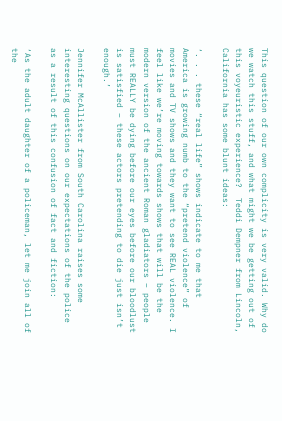This question of our own complicity is very valid. Why do we watch this stuff, and what might we be getting out of this voyeuristic experience?  Teddi Dempner from Lincoln, California has some blunt ideas:

‘. . . these “real life” shows indicate to me that America is growing numb to the “pretend violence” of movies and TV shows and they want to see REAL violence. I feel like we’re moving towards shows that will be the modern version of the ancient Roman gladiators – people must REALLY be dying before our eyes before our bloodlust is satisfied – these actors pretending to die just isn’t enough.’

Jennifer McAllister from South Carolina raises some interesting questions on our expectations of the police as a result of this confusion of fact and fiction:

‘As the adult daughter of a policeman, let me join all of the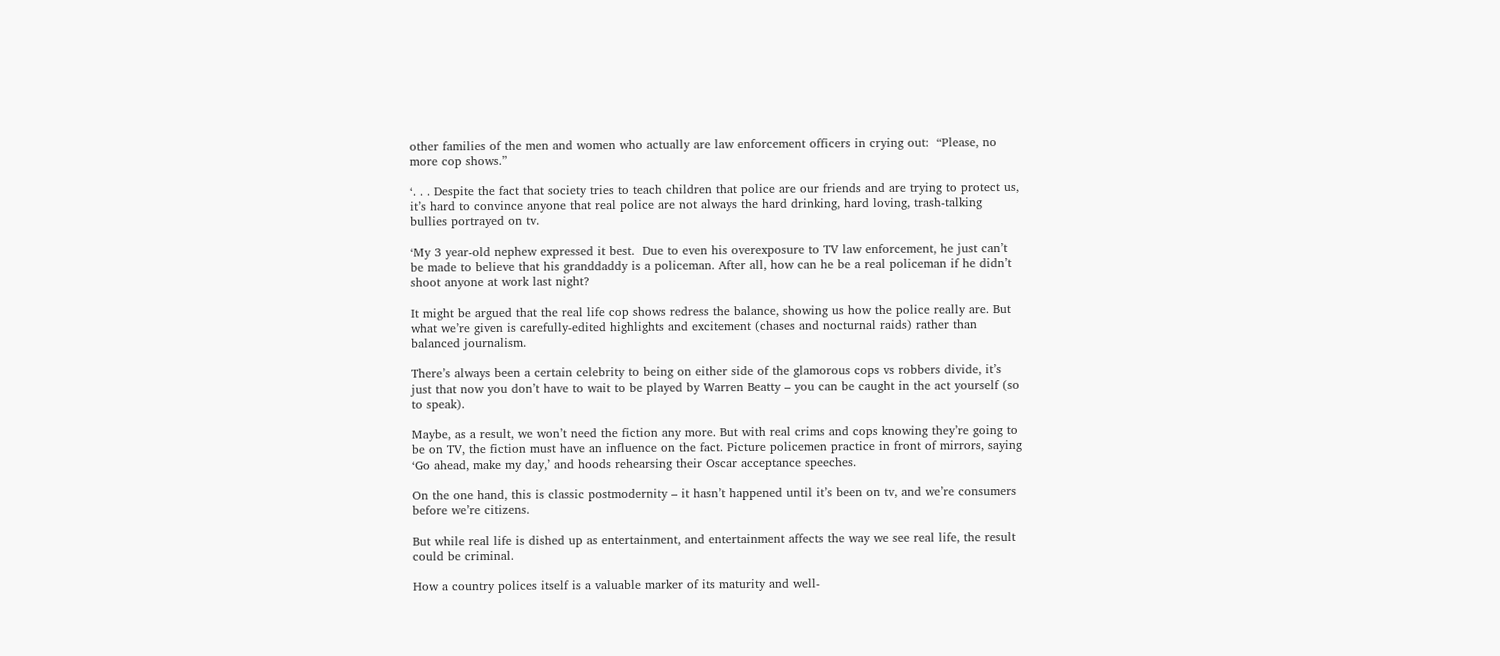other families of the men and women who actually are law enforcement officers in crying out:  “Please, no more cop shows.”

‘. . . Despite the fact that society tries to teach children that police are our friends and are trying to protect us, it’s hard to convince anyone that real police are not always the hard drinking, hard loving, trash-talking bullies portrayed on tv.

‘My 3 year-old nephew expressed it best.  Due to even his overexposure to TV law enforcement, he just can’t be made to believe that his granddaddy is a policeman. After all, how can he be a real policeman if he didn’t shoot anyone at work last night?

It might be argued that the real life cop shows redress the balance, showing us how the police really are. But what we’re given is carefully-edited highlights and excitement (chases and nocturnal raids) rather than balanced journalism.

There’s always been a certain celebrity to being on either side of the glamorous cops vs robbers divide, it’s just that now you don’t have to wait to be played by Warren Beatty – you can be caught in the act yourself (so to speak).

Maybe, as a result, we won’t need the fiction any more. But with real crims and cops knowing they’re going to be on TV, the fiction must have an influence on the fact. Picture policemen practice in front of mirrors, saying ‘Go ahead, make my day,’ and hoods rehearsing their Oscar acceptance speeches.

On the one hand, this is classic postmodernity – it hasn’t happened until it’s been on tv, and we’re consumers before we’re citizens.

But while real life is dished up as entertainment, and entertainment affects the way we see real life, the result could be criminal.

How a country polices itself is a valuable marker of its maturity and well-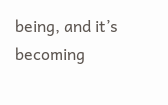being, and it’s becoming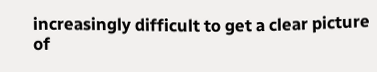increasingly difficult to get a clear picture of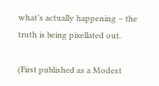what’s actually happening – the truth is being pixellated out.

(First published as a Modest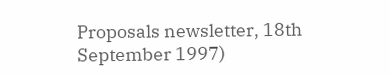Proposals newsletter, 18th September 1997)